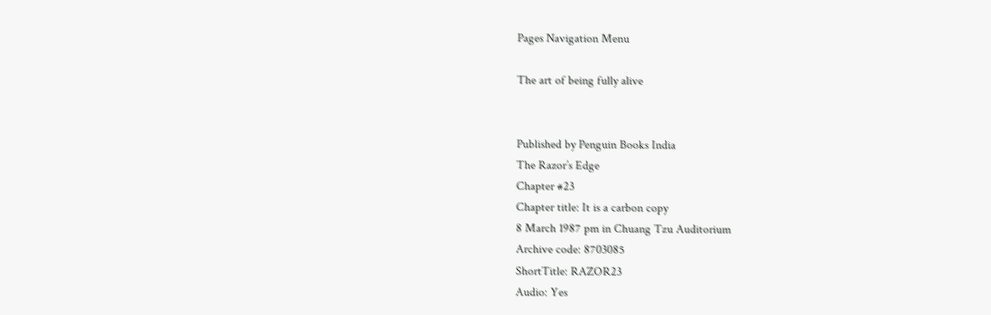Pages Navigation Menu

The art of being fully alive


Published by Penguin Books India
The Razor’s Edge
Chapter #23
Chapter title: It is a carbon copy
8 March 1987 pm in Chuang Tzu Auditorium
Archive code: 8703085
ShortTitle: RAZOR23
Audio: Yes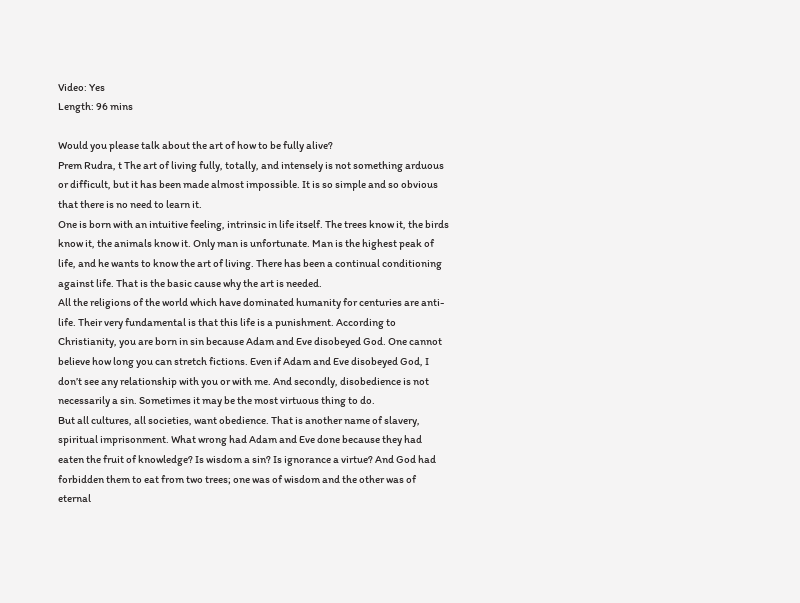Video: Yes
Length: 96 mins

Would you please talk about the art of how to be fully alive?
Prem Rudra, t The art of living fully, totally, and intensely is not something arduous or difficult, but it has been made almost impossible. It is so simple and so obvious that there is no need to learn it.
One is born with an intuitive feeling, intrinsic in life itself. The trees know it, the birds know it, the animals know it. Only man is unfortunate. Man is the highest peak of life, and he wants to know the art of living. There has been a continual conditioning against life. That is the basic cause why the art is needed.
All the religions of the world which have dominated humanity for centuries are anti-life. Their very fundamental is that this life is a punishment. According to Christianity, you are born in sin because Adam and Eve disobeyed God. One cannot believe how long you can stretch fictions. Even if Adam and Eve disobeyed God, I don’t see any relationship with you or with me. And secondly, disobedience is not necessarily a sin. Sometimes it may be the most virtuous thing to do.
But all cultures, all societies, want obedience. That is another name of slavery, spiritual imprisonment. What wrong had Adam and Eve done because they had eaten the fruit of knowledge? Is wisdom a sin? Is ignorance a virtue? And God had forbidden them to eat from two trees; one was of wisdom and the other was of eternal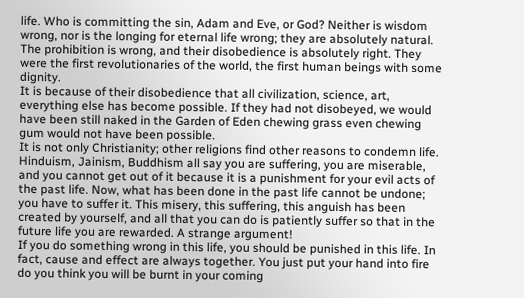life. Who is committing the sin, Adam and Eve, or God? Neither is wisdom wrong, nor is the longing for eternal life wrong; they are absolutely natural. The prohibition is wrong, and their disobedience is absolutely right. They were the first revolutionaries of the world, the first human beings with some dignity.
It is because of their disobedience that all civilization, science, art, everything else has become possible. If they had not disobeyed, we would have been still naked in the Garden of Eden chewing grass even chewing gum would not have been possible.
It is not only Christianity; other religions find other reasons to condemn life. Hinduism, Jainism, Buddhism all say you are suffering, you are miserable, and you cannot get out of it because it is a punishment for your evil acts of the past life. Now, what has been done in the past life cannot be undone; you have to suffer it. This misery, this suffering, this anguish has been created by yourself, and all that you can do is patiently suffer so that in the future life you are rewarded. A strange argument!
If you do something wrong in this life, you should be punished in this life. In fact, cause and effect are always together. You just put your hand into fire do you think you will be burnt in your coming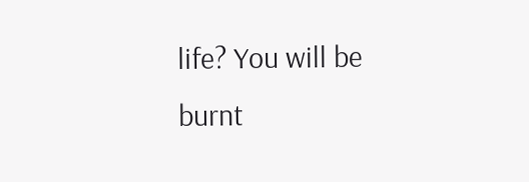life? You will be burnt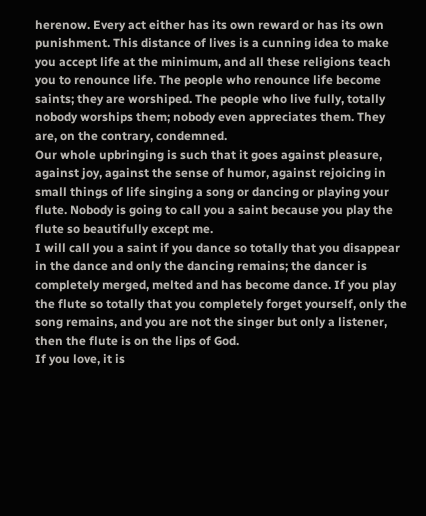herenow. Every act either has its own reward or has its own punishment. This distance of lives is a cunning idea to make you accept life at the minimum, and all these religions teach you to renounce life. The people who renounce life become saints; they are worshiped. The people who live fully, totally nobody worships them; nobody even appreciates them. They are, on the contrary, condemned.
Our whole upbringing is such that it goes against pleasure, against joy, against the sense of humor, against rejoicing in small things of life singing a song or dancing or playing your flute. Nobody is going to call you a saint because you play the flute so beautifully except me.
I will call you a saint if you dance so totally that you disappear in the dance and only the dancing remains; the dancer is completely merged, melted and has become dance. If you play the flute so totally that you completely forget yourself, only the song remains, and you are not the singer but only a listener, then the flute is on the lips of God.
If you love, it is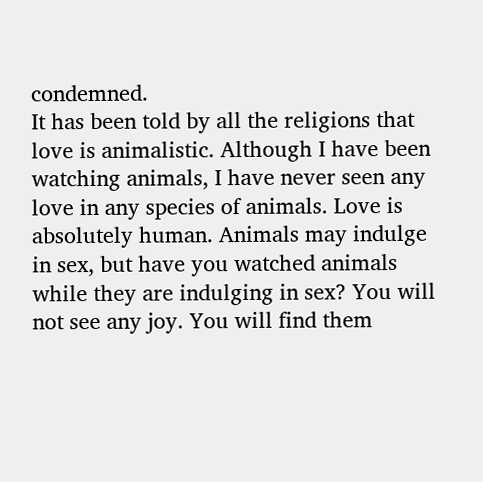condemned.
It has been told by all the religions that love is animalistic. Although I have been watching animals, I have never seen any love in any species of animals. Love is absolutely human. Animals may indulge in sex, but have you watched animals while they are indulging in sex? You will not see any joy. You will find them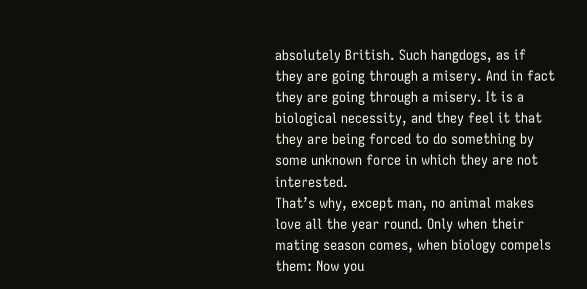absolutely British. Such hangdogs, as if they are going through a misery. And in fact they are going through a misery. It is a biological necessity, and they feel it that they are being forced to do something by some unknown force in which they are not interested.
That’s why, except man, no animal makes love all the year round. Only when their mating season comes, when biology compels them: Now you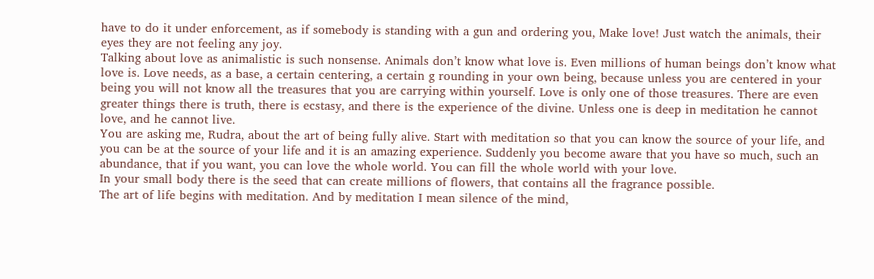have to do it under enforcement, as if somebody is standing with a gun and ordering you, Make love! Just watch the animals, their eyes they are not feeling any joy.
Talking about love as animalistic is such nonsense. Animals don’t know what love is. Even millions of human beings don’t know what love is. Love needs, as a base, a certain centering, a certain g rounding in your own being, because unless you are centered in your being you will not know all the treasures that you are carrying within yourself. Love is only one of those treasures. There are even greater things there is truth, there is ecstasy, and there is the experience of the divine. Unless one is deep in meditation he cannot love, and he cannot live.
You are asking me, Rudra, about the art of being fully alive. Start with meditation so that you can know the source of your life, and you can be at the source of your life and it is an amazing experience. Suddenly you become aware that you have so much, such an abundance, that if you want, you can love the whole world. You can fill the whole world with your love.
In your small body there is the seed that can create millions of flowers, that contains all the fragrance possible.
The art of life begins with meditation. And by meditation I mean silence of the mind,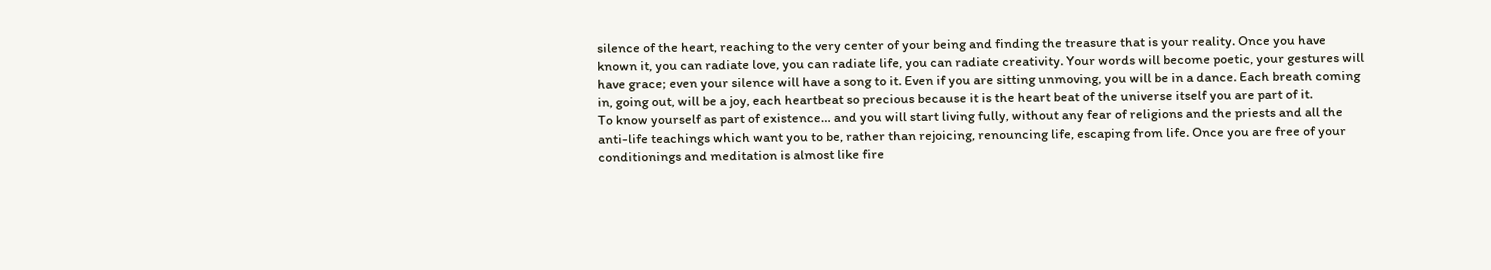silence of the heart, reaching to the very center of your being and finding the treasure that is your reality. Once you have known it, you can radiate love, you can radiate life, you can radiate creativity. Your words will become poetic, your gestures will have grace; even your silence will have a song to it. Even if you are sitting unmoving, you will be in a dance. Each breath coming in, going out, will be a joy, each heartbeat so precious because it is the heart beat of the universe itself you are part of it.
To know yourself as part of existence… and you will start living fully, without any fear of religions and the priests and all the anti-life teachings which want you to be, rather than rejoicing, renouncing life, escaping from life. Once you are free of your conditionings and meditation is almost like fire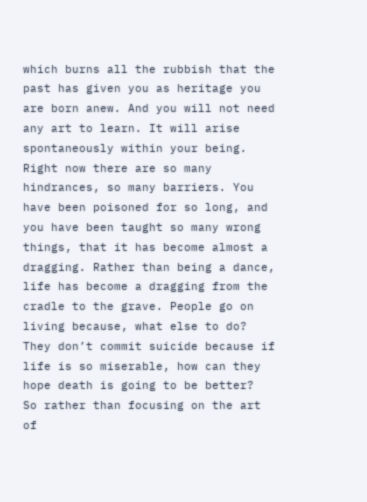which burns all the rubbish that the past has given you as heritage you are born anew. And you will not need any art to learn. It will arise spontaneously within your being.
Right now there are so many hindrances, so many barriers. You have been poisoned for so long, and you have been taught so many wrong things, that it has become almost a dragging. Rather than being a dance, life has become a dragging from the cradle to the grave. People go on living because, what else to do? They don’t commit suicide because if life is so miserable, how can they hope death is going to be better?
So rather than focusing on the art of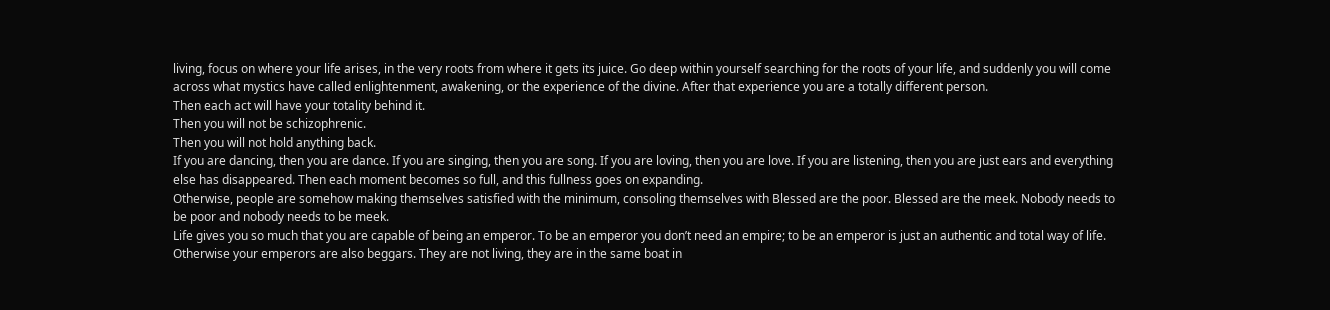living, focus on where your life arises, in the very roots from where it gets its juice. Go deep within yourself searching for the roots of your life, and suddenly you will come across what mystics have called enlightenment, awakening, or the experience of the divine. After that experience you are a totally different person.
Then each act will have your totality behind it.
Then you will not be schizophrenic.
Then you will not hold anything back.
If you are dancing, then you are dance. If you are singing, then you are song. If you are loving, then you are love. If you are listening, then you are just ears and everything else has disappeared. Then each moment becomes so full, and this fullness goes on expanding.
Otherwise, people are somehow making themselves satisfied with the minimum, consoling themselves with Blessed are the poor. Blessed are the meek. Nobody needs to be poor and nobody needs to be meek.
Life gives you so much that you are capable of being an emperor. To be an emperor you don’t need an empire; to be an emperor is just an authentic and total way of life. Otherwise your emperors are also beggars. They are not living, they are in the same boat in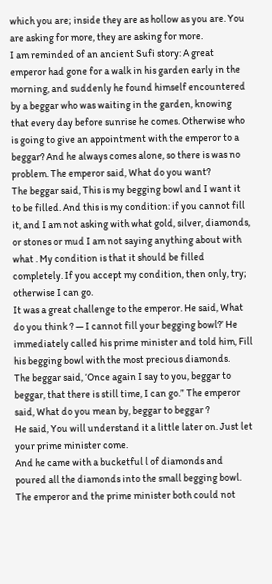which you are; inside they are as hollow as you are. You are asking for more, they are asking for more.
I am reminded of an ancient Sufi story: A great emperor had gone for a walk in his garden early in the morning, and suddenly he found himself encountered by a beggar who was waiting in the garden, knowing that every day before sunrise he comes. Otherwise who is going to give an appointment with the emperor to a beggar? And he always comes alone, so there is was no problem. The emperor said, What do you want?
The beggar said, This is my begging bowl and I want it to be filled. And this is my condition: if you cannot fill it, and I am not asking with what gold, silver, diamonds, or stones or mud I am not saying anything about with what . My condition is that it should be filled completely. If you accept my condition, then only, try; otherwise I can go.
It was a great challenge to the emperor. He said, What do you think ? — I cannot fill your begging bowl?’ He immediately called his prime minister and told him, Fill his begging bowl with the most precious diamonds.
The beggar said, ‘Once again I say to you, beggar to beggar, that there is still time, I can go.” The emperor said, What do you mean by, beggar to beggar ?
He said, You will understand it a little later on. Just let your prime minister come.
And he came with a bucketful l of diamonds and poured all the diamonds into the small begging bowl. The emperor and the prime minister both could not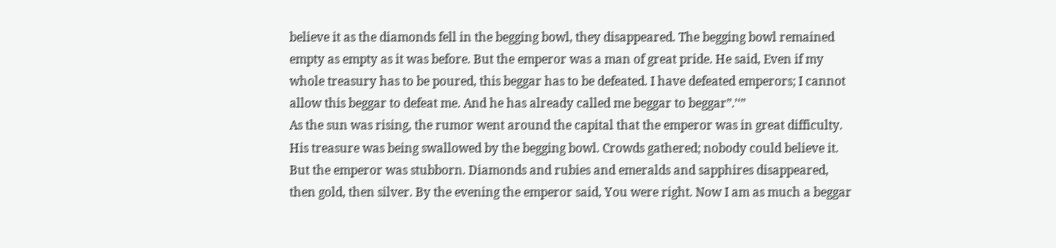believe it as the diamonds fell in the begging bowl, they disappeared. The begging bowl remained empty as empty as it was before. But the emperor was a man of great pride. He said, Even if my whole treasury has to be poured, this beggar has to be defeated. I have defeated emperors; I cannot allow this beggar to defeat me. And he has already called me beggar to beggar”.’‘”
As the sun was rising, the rumor went around the capital that the emperor was in great difficulty. His treasure was being swallowed by the begging bowl. Crowds gathered; nobody could believe it. But the emperor was stubborn. Diamonds and rubies and emeralds and sapphires disappeared, then gold, then silver. By the evening the emperor said, You were right. Now I am as much a beggar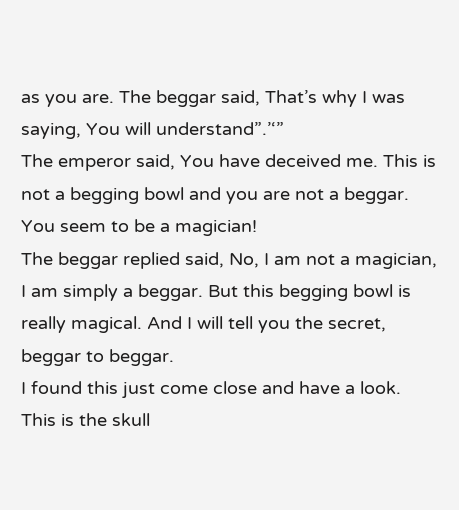as you are. The beggar said, That’s why I was saying, You will understand”.’‘”
The emperor said, You have deceived me. This is not a begging bowl and you are not a beggar. You seem to be a magician!
The beggar replied said, No, I am not a magician, I am simply a beggar. But this begging bowl is really magical. And I will tell you the secret, beggar to beggar.
I found this just come close and have a look. This is the skull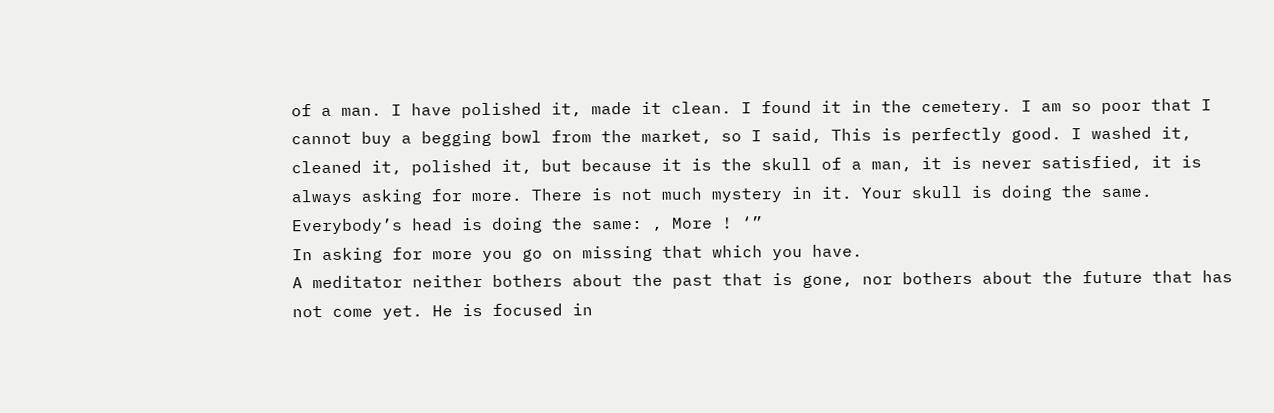of a man. I have polished it, made it clean. I found it in the cemetery. I am so poor that I cannot buy a begging bowl from the market, so I said, This is perfectly good. I washed it, cleaned it, polished it, but because it is the skull of a man, it is never satisfied, it is always asking for more. There is not much mystery in it. Your skull is doing the same. Everybody’s head is doing the same: , More ! ‘”
In asking for more you go on missing that which you have.
A meditator neither bothers about the past that is gone, nor bothers about the future that has not come yet. He is focused in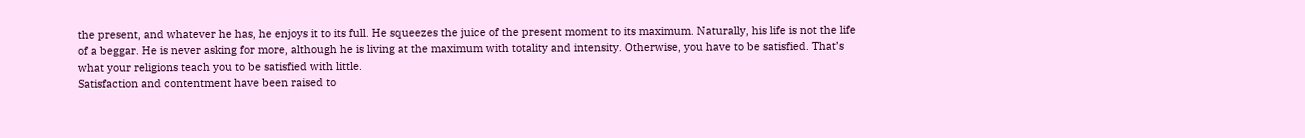the present, and whatever he has, he enjoys it to its full. He squeezes the juice of the present moment to its maximum. Naturally, his life is not the life of a beggar. He is never asking for more, although he is living at the maximum with totality and intensity. Otherwise, you have to be satisfied. That’s what your religions teach you to be satisfied with little.
Satisfaction and contentment have been raised to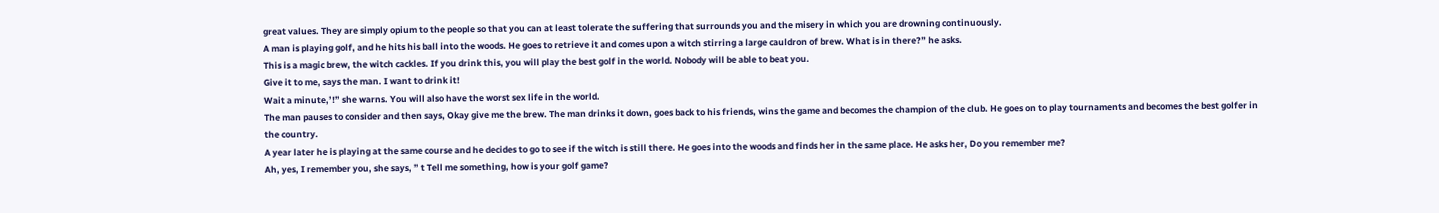great values. They are simply opium to the people so that you can at least tolerate the suffering that surrounds you and the misery in which you are drowning continuously.
A man is playing golf, and he hits his ball into the woods. He goes to retrieve it and comes upon a witch stirring a large cauldron of brew. What is in there?” he asks.
This is a magic brew, the witch cackles. If you drink this, you will play the best golf in the world. Nobody will be able to beat you.
Give it to me, says the man. I want to drink it!
Wait a minute,’!” she warns. You will also have the worst sex life in the world.
The man pauses to consider and then says, Okay give me the brew. The man drinks it down, goes back to his friends, wins the game and becomes the champion of the club. He goes on to play tournaments and becomes the best golfer in the country.
A year later he is playing at the same course and he decides to go to see if the witch is still there. He goes into the woods and finds her in the same place. He asks her, Do you remember me?
Ah, yes, I remember you, she says, ” t Tell me something, how is your golf game?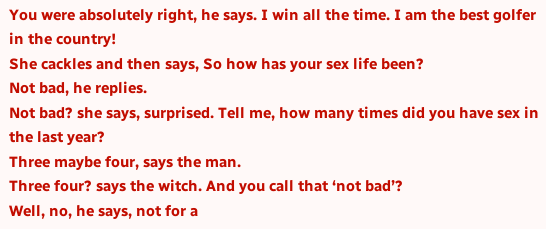You were absolutely right, he says. I win all the time. I am the best golfer in the country!
She cackles and then says, So how has your sex life been?
Not bad, he replies.
Not bad? she says, surprised. Tell me, how many times did you have sex in the last year?
Three maybe four, says the man.
Three four? says the witch. And you call that ‘not bad’?
Well, no, he says, not for a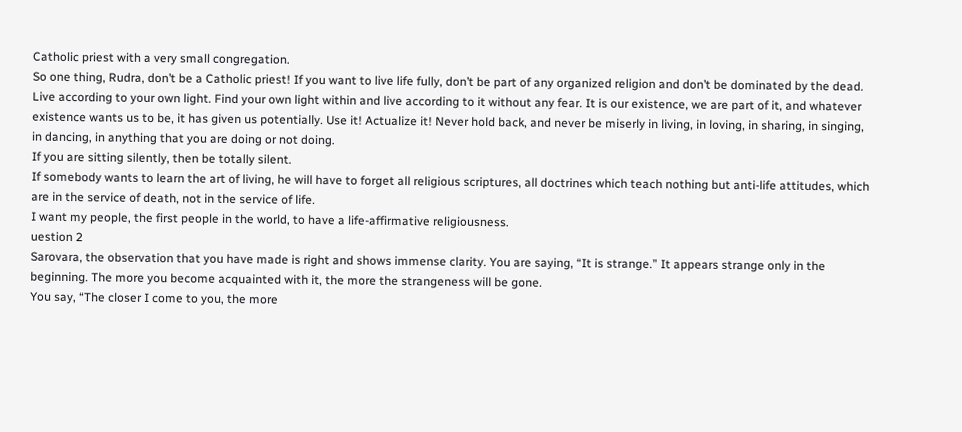Catholic priest with a very small congregation.
So one thing, Rudra, don’t be a Catholic priest! If you want to live life fully, don’t be part of any organized religion and don’t be dominated by the dead. Live according to your own light. Find your own light within and live according to it without any fear. It is our existence, we are part of it, and whatever existence wants us to be, it has given us potentially. Use it! Actualize it! Never hold back, and never be miserly in living, in loving, in sharing, in singing, in dancing, in anything that you are doing or not doing.
If you are sitting silently, then be totally silent.
If somebody wants to learn the art of living, he will have to forget all religious scriptures, all doctrines which teach nothing but anti-life attitudes, which are in the service of death, not in the service of life.
I want my people, the first people in the world, to have a life-affirmative religiousness.
uestion 2
Sarovara, the observation that you have made is right and shows immense clarity. You are saying, “It is strange.” It appears strange only in the beginning. The more you become acquainted with it, the more the strangeness will be gone.
You say, “The closer I come to you, the more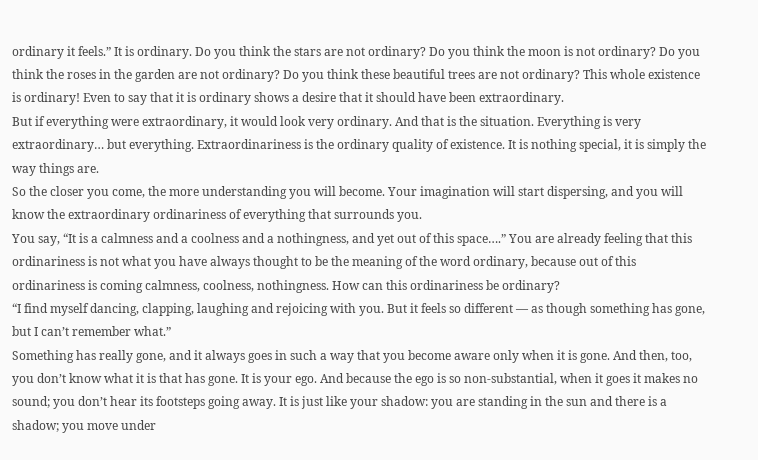ordinary it feels.” It is ordinary. Do you think the stars are not ordinary? Do you think the moon is not ordinary? Do you think the roses in the garden are not ordinary? Do you think these beautiful trees are not ordinary? This whole existence is ordinary! Even to say that it is ordinary shows a desire that it should have been extraordinary.
But if everything were extraordinary, it would look very ordinary. And that is the situation. Everything is very extraordinary… but everything. Extraordinariness is the ordinary quality of existence. It is nothing special, it is simply the way things are.
So the closer you come, the more understanding you will become. Your imagination will start dispersing, and you will know the extraordinary ordinariness of everything that surrounds you.
You say, “It is a calmness and a coolness and a nothingness, and yet out of this space….” You are already feeling that this ordinariness is not what you have always thought to be the meaning of the word ordinary, because out of this ordinariness is coming calmness, coolness, nothingness. How can this ordinariness be ordinary?
“I find myself dancing, clapping, laughing and rejoicing with you. But it feels so different — as though something has gone, but I can’t remember what.”
Something has really gone, and it always goes in such a way that you become aware only when it is gone. And then, too, you don’t know what it is that has gone. It is your ego. And because the ego is so non-substantial, when it goes it makes no sound; you don’t hear its footsteps going away. It is just like your shadow: you are standing in the sun and there is a shadow; you move under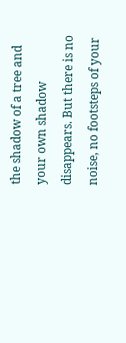the shadow of a tree and your own shadow disappears. But there is no noise, no footsteps of your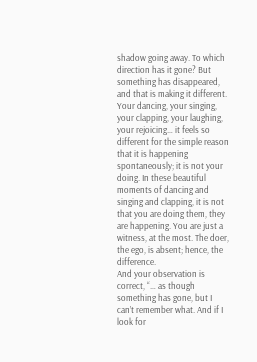shadow going away. To which direction has it gone? But something has disappeared, and that is making it different.
Your dancing, your singing, your clapping, your laughing, your rejoicing… it feels so different for the simple reason that it is happening spontaneously; it is not your doing. In these beautiful moments of dancing and singing and clapping, it is not that you are doing them, they are happening. You are just a witness, at the most. The doer, the ego, is absent; hence, the difference.
And your observation is correct, “… as though something has gone, but I can’t remember what. And if I look for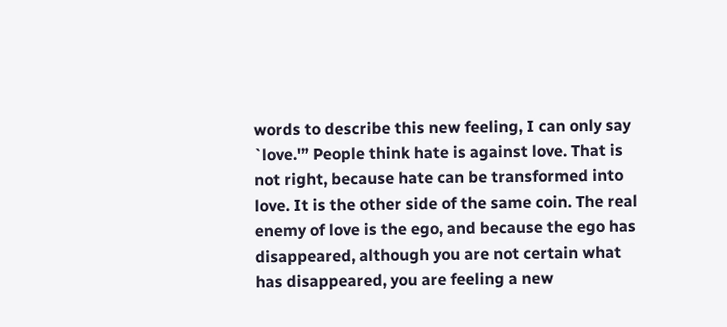words to describe this new feeling, I can only say `love.'” People think hate is against love. That is not right, because hate can be transformed into love. It is the other side of the same coin. The real enemy of love is the ego, and because the ego has disappeared, although you are not certain what has disappeared, you are feeling a new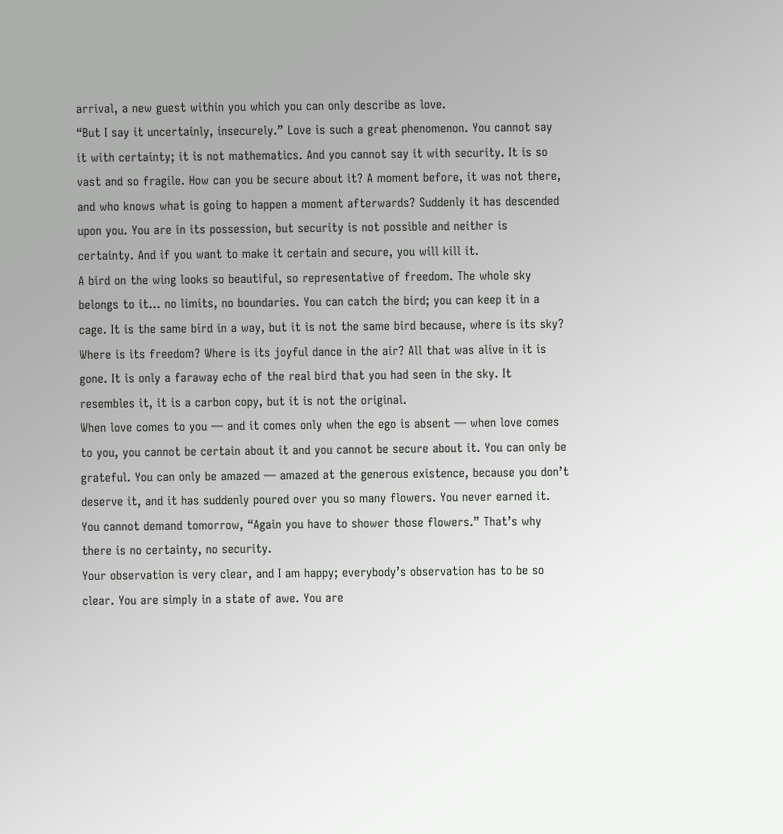arrival, a new guest within you which you can only describe as love.
“But I say it uncertainly, insecurely.” Love is such a great phenomenon. You cannot say it with certainty; it is not mathematics. And you cannot say it with security. It is so vast and so fragile. How can you be secure about it? A moment before, it was not there, and who knows what is going to happen a moment afterwards? Suddenly it has descended upon you. You are in its possession, but security is not possible and neither is certainty. And if you want to make it certain and secure, you will kill it.
A bird on the wing looks so beautiful, so representative of freedom. The whole sky belongs to it… no limits, no boundaries. You can catch the bird; you can keep it in a cage. It is the same bird in a way, but it is not the same bird because, where is its sky? Where is its freedom? Where is its joyful dance in the air? All that was alive in it is gone. It is only a faraway echo of the real bird that you had seen in the sky. It resembles it, it is a carbon copy, but it is not the original.
When love comes to you — and it comes only when the ego is absent — when love comes to you, you cannot be certain about it and you cannot be secure about it. You can only be grateful. You can only be amazed — amazed at the generous existence, because you don’t deserve it, and it has suddenly poured over you so many flowers. You never earned it. You cannot demand tomorrow, “Again you have to shower those flowers.” That’s why there is no certainty, no security.
Your observation is very clear, and I am happy; everybody’s observation has to be so clear. You are simply in a state of awe. You are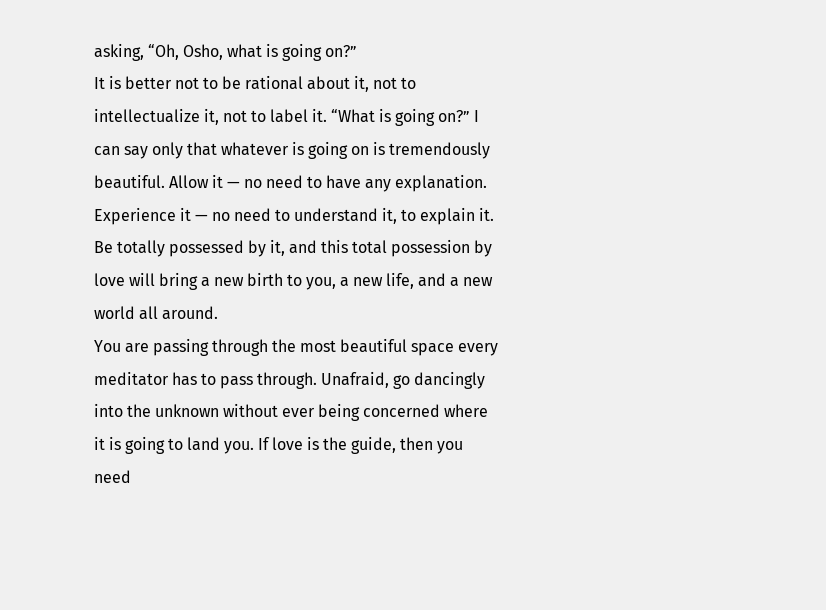asking, “Oh, Osho, what is going on?”
It is better not to be rational about it, not to intellectualize it, not to label it. “What is going on?” I can say only that whatever is going on is tremendously beautiful. Allow it — no need to have any explanation. Experience it — no need to understand it, to explain it. Be totally possessed by it, and this total possession by love will bring a new birth to you, a new life, and a new world all around.
You are passing through the most beautiful space every meditator has to pass through. Unafraid, go dancingly into the unknown without ever being concerned where it is going to land you. If love is the guide, then you need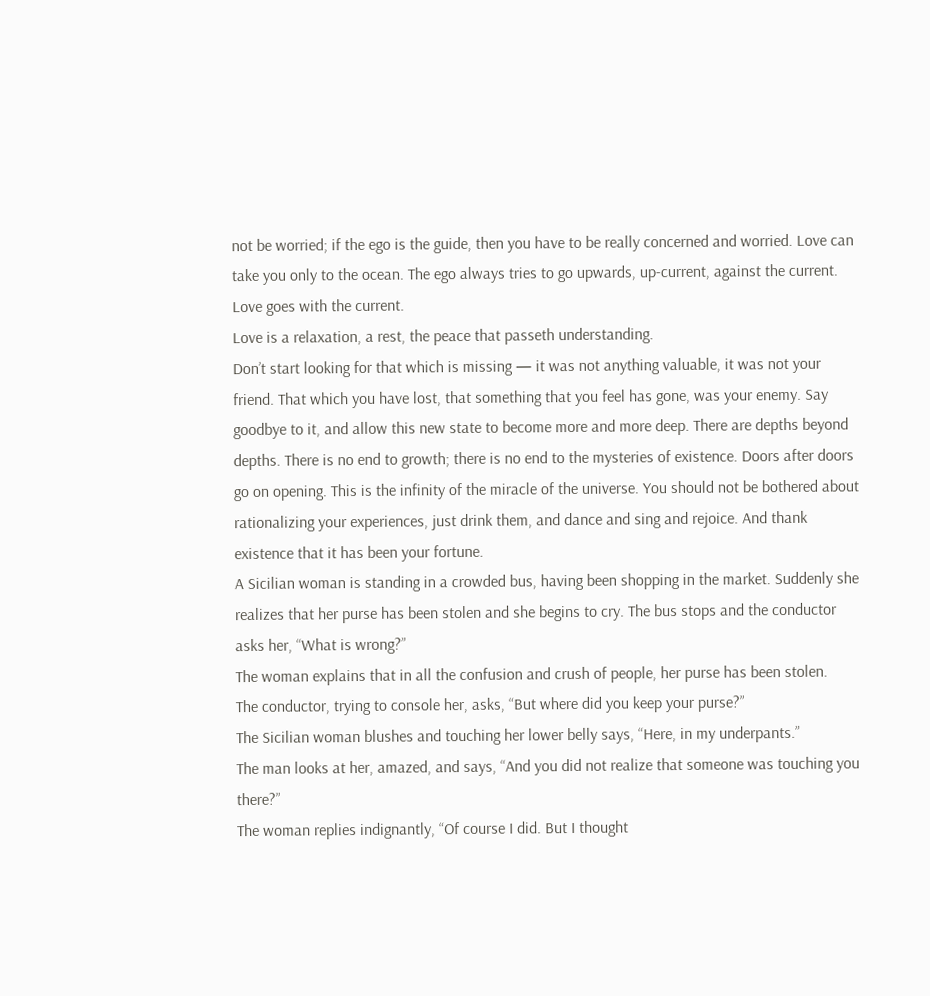not be worried; if the ego is the guide, then you have to be really concerned and worried. Love can take you only to the ocean. The ego always tries to go upwards, up-current, against the current.
Love goes with the current.
Love is a relaxation, a rest, the peace that passeth understanding.
Don’t start looking for that which is missing — it was not anything valuable, it was not your friend. That which you have lost, that something that you feel has gone, was your enemy. Say goodbye to it, and allow this new state to become more and more deep. There are depths beyond depths. There is no end to growth; there is no end to the mysteries of existence. Doors after doors go on opening. This is the infinity of the miracle of the universe. You should not be bothered about rationalizing your experiences, just drink them, and dance and sing and rejoice. And thank existence that it has been your fortune.
A Sicilian woman is standing in a crowded bus, having been shopping in the market. Suddenly she realizes that her purse has been stolen and she begins to cry. The bus stops and the conductor asks her, “What is wrong?”
The woman explains that in all the confusion and crush of people, her purse has been stolen.
The conductor, trying to console her, asks, “But where did you keep your purse?”
The Sicilian woman blushes and touching her lower belly says, “Here, in my underpants.”
The man looks at her, amazed, and says, “And you did not realize that someone was touching you there?”
The woman replies indignantly, “Of course I did. But I thought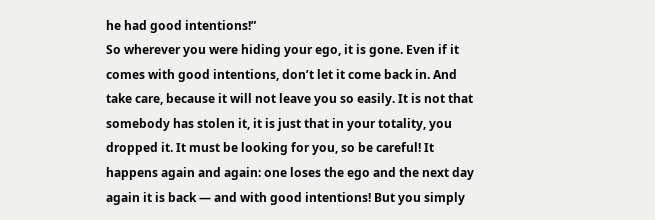he had good intentions!”
So wherever you were hiding your ego, it is gone. Even if it comes with good intentions, don’t let it come back in. And take care, because it will not leave you so easily. It is not that somebody has stolen it, it is just that in your totality, you dropped it. It must be looking for you, so be careful! It happens again and again: one loses the ego and the next day again it is back — and with good intentions! But you simply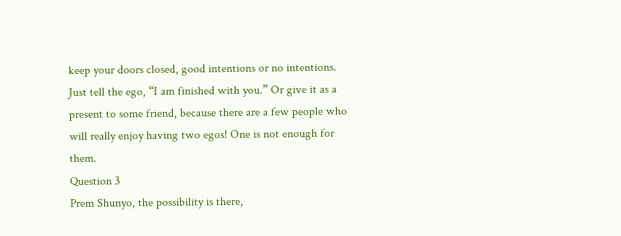keep your doors closed, good intentions or no intentions.
Just tell the ego, “I am finished with you.” Or give it as a present to some friend, because there are a few people who will really enjoy having two egos! One is not enough for them.
Question 3
Prem Shunyo, the possibility is there,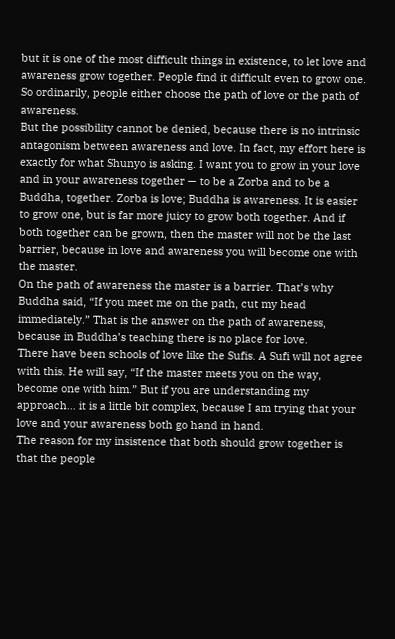but it is one of the most difficult things in existence, to let love and awareness grow together. People find it difficult even to grow one. So ordinarily, people either choose the path of love or the path of awareness.
But the possibility cannot be denied, because there is no intrinsic antagonism between awareness and love. In fact, my effort here is exactly for what Shunyo is asking. I want you to grow in your love and in your awareness together — to be a Zorba and to be a Buddha, together. Zorba is love; Buddha is awareness. It is easier to grow one, but is far more juicy to grow both together. And if both together can be grown, then the master will not be the last barrier, because in love and awareness you will become one with the master.
On the path of awareness the master is a barrier. That’s why Buddha said, “If you meet me on the path, cut my head immediately.” That is the answer on the path of awareness, because in Buddha’s teaching there is no place for love.
There have been schools of love like the Sufis. A Sufi will not agree with this. He will say, “If the master meets you on the way, become one with him.” But if you are understanding my approach… it is a little bit complex, because I am trying that your love and your awareness both go hand in hand.
The reason for my insistence that both should grow together is that the people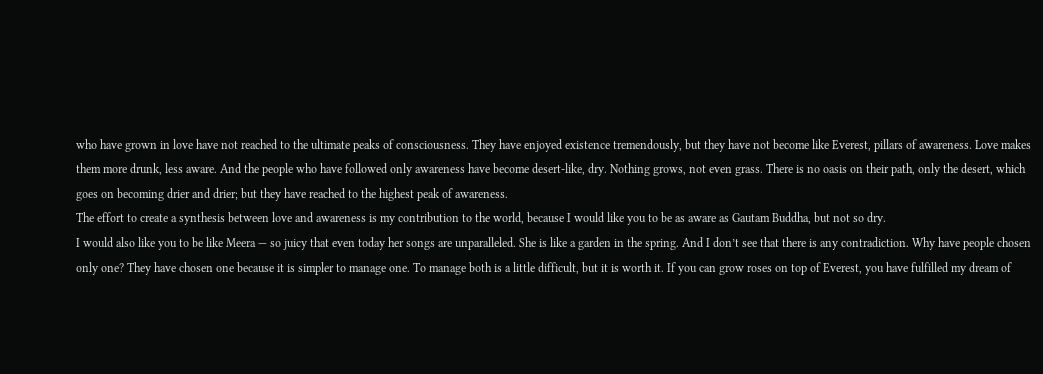who have grown in love have not reached to the ultimate peaks of consciousness. They have enjoyed existence tremendously, but they have not become like Everest, pillars of awareness. Love makes them more drunk, less aware. And the people who have followed only awareness have become desert-like, dry. Nothing grows, not even grass. There is no oasis on their path, only the desert, which goes on becoming drier and drier; but they have reached to the highest peak of awareness.
The effort to create a synthesis between love and awareness is my contribution to the world, because I would like you to be as aware as Gautam Buddha, but not so dry.
I would also like you to be like Meera — so juicy that even today her songs are unparalleled. She is like a garden in the spring. And I don’t see that there is any contradiction. Why have people chosen only one? They have chosen one because it is simpler to manage one. To manage both is a little difficult, but it is worth it. If you can grow roses on top of Everest, you have fulfilled my dream of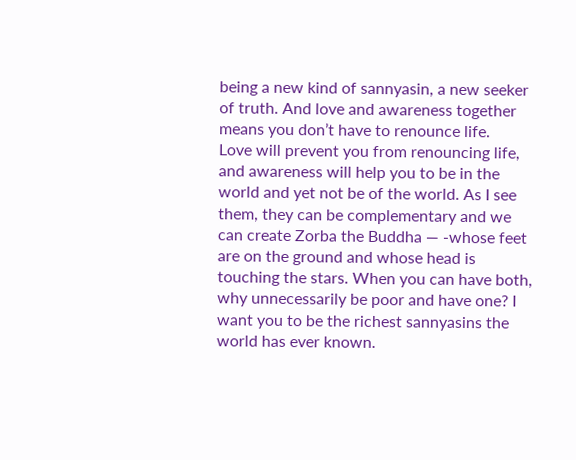being a new kind of sannyasin, a new seeker of truth. And love and awareness together means you don’t have to renounce life.
Love will prevent you from renouncing life, and awareness will help you to be in the world and yet not be of the world. As I see them, they can be complementary and we can create Zorba the Buddha — -whose feet are on the ground and whose head is touching the stars. When you can have both, why unnecessarily be poor and have one? I want you to be the richest sannyasins the world has ever known.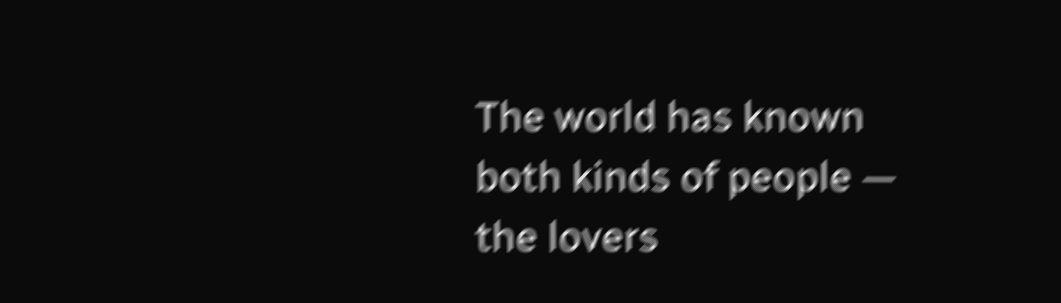The world has known both kinds of people — the lovers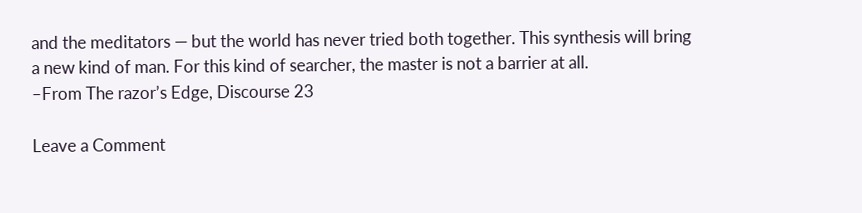and the meditators — but the world has never tried both together. This synthesis will bring a new kind of man. For this kind of searcher, the master is not a barrier at all.
–From The razor’s Edge, Discourse 23

Leave a Comment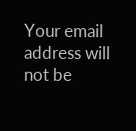Your email address will not be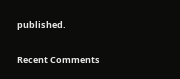published.


Recent Comments